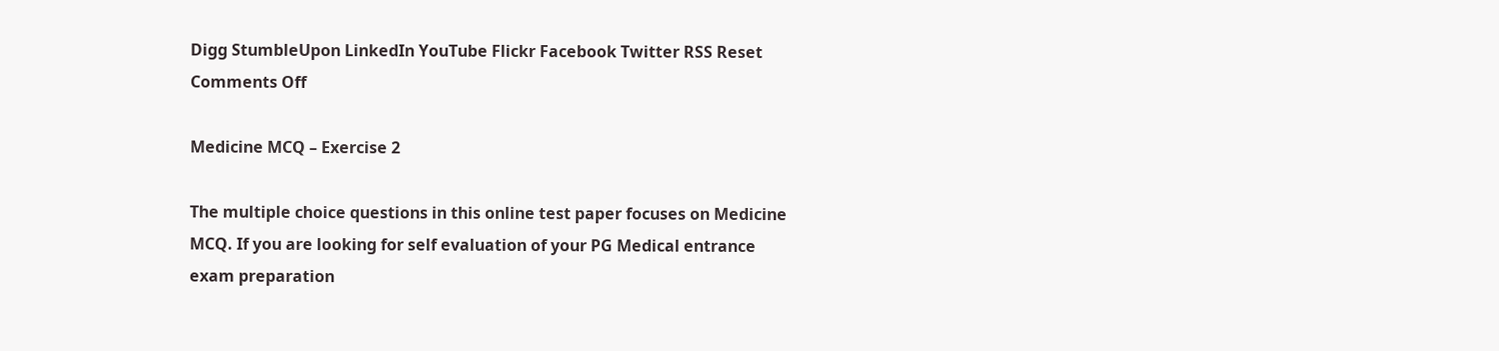Digg StumbleUpon LinkedIn YouTube Flickr Facebook Twitter RSS Reset
Comments Off

Medicine MCQ – Exercise 2

The multiple choice questions in this online test paper focuses on Medicine MCQ. If you are looking for self evaluation of your PG Medical entrance exam preparation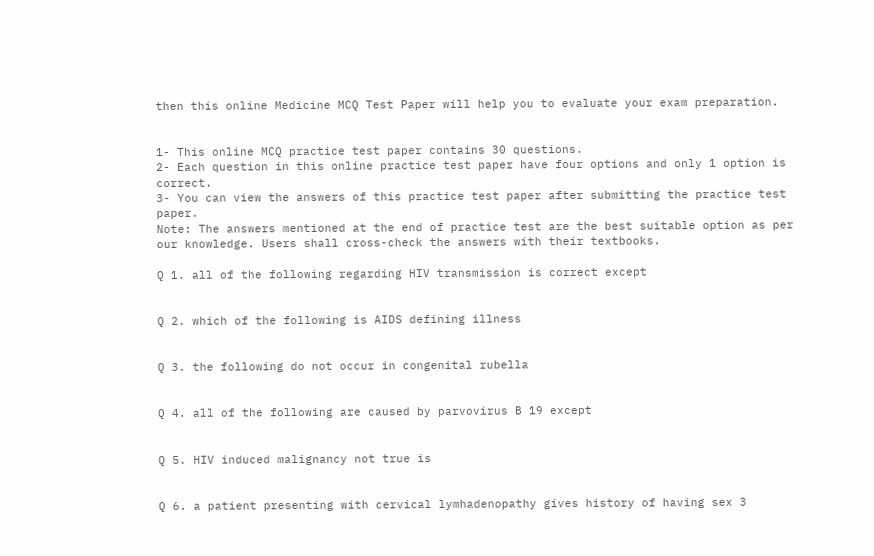then this online Medicine MCQ Test Paper will help you to evaluate your exam preparation.


1- This online MCQ practice test paper contains 30 questions.
2- Each question in this online practice test paper have four options and only 1 option is correct.
3- You can view the answers of this practice test paper after submitting the practice test paper.
Note: The answers mentioned at the end of practice test are the best suitable option as per our knowledge. Users shall cross-check the answers with their textbooks.

Q 1. all of the following regarding HIV transmission is correct except


Q 2. which of the following is AIDS defining illness


Q 3. the following do not occur in congenital rubella


Q 4. all of the following are caused by parvovirus B 19 except


Q 5. HIV induced malignancy not true is


Q 6. a patient presenting with cervical lymhadenopathy gives history of having sex 3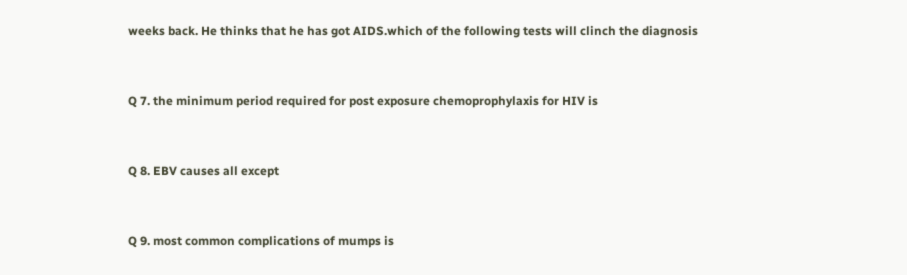weeks back. He thinks that he has got AIDS.which of the following tests will clinch the diagnosis


Q 7. the minimum period required for post exposure chemoprophylaxis for HIV is


Q 8. EBV causes all except


Q 9. most common complications of mumps is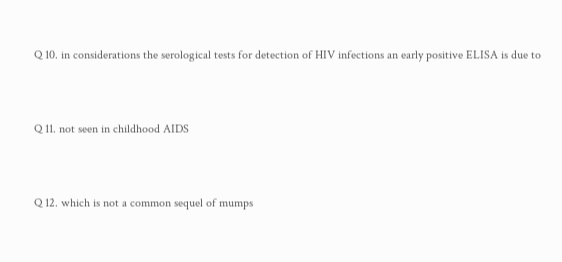Q 10. in considerations the serological tests for detection of HIV infections an early positive ELISA is due to


Q 11. not seen in childhood AIDS


Q 12. which is not a common sequel of mumps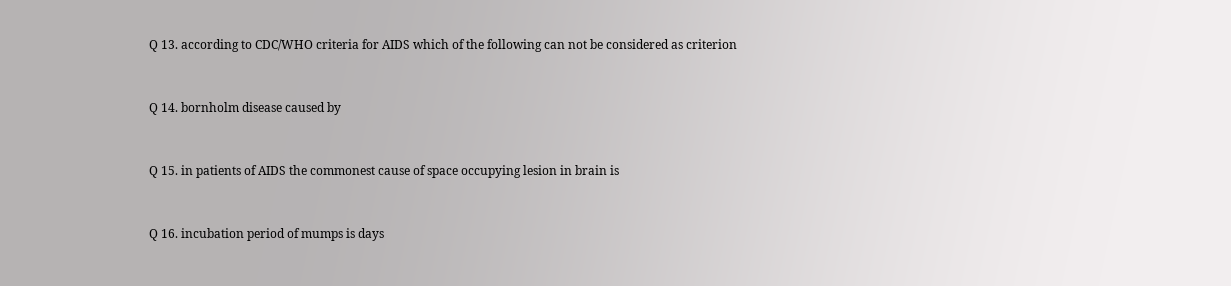Q 13. according to CDC/WHO criteria for AIDS which of the following can not be considered as criterion


Q 14. bornholm disease caused by


Q 15. in patients of AIDS the commonest cause of space occupying lesion in brain is


Q 16. incubation period of mumps is days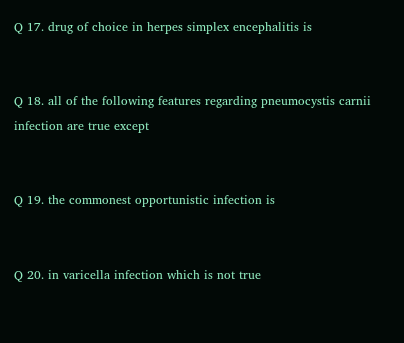Q 17. drug of choice in herpes simplex encephalitis is


Q 18. all of the following features regarding pneumocystis carnii infection are true except


Q 19. the commonest opportunistic infection is


Q 20. in varicella infection which is not true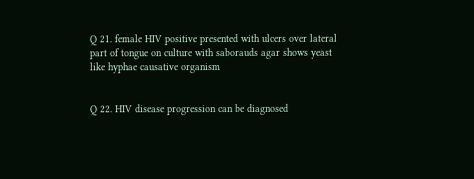Q 21. female HIV positive presented with ulcers over lateral part of tongue on culture with saborauds agar shows yeast like hyphae causative organism


Q 22. HIV disease progression can be diagnosed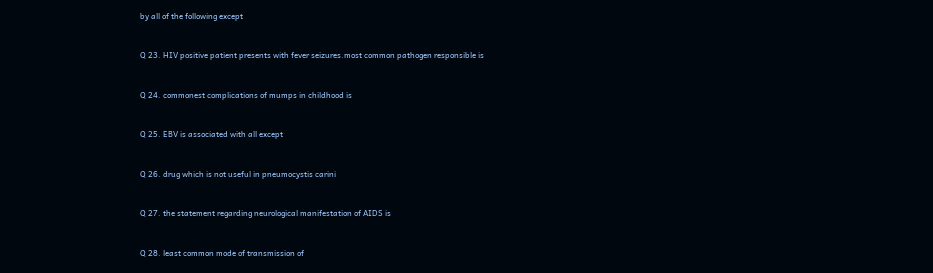by all of the following except


Q 23. HIV positive patient presents with fever seizures.most common pathogen responsible is


Q 24. commonest complications of mumps in childhood is


Q 25. EBV is associated with all except


Q 26. drug which is not useful in pneumocystis carini


Q 27. the statement regarding neurological manifestation of AIDS is


Q 28. least common mode of transmission of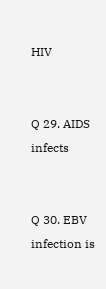HIV


Q 29. AIDS infects


Q 30. EBV infection is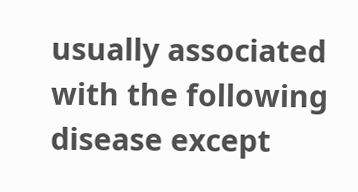usually associated with the following disease except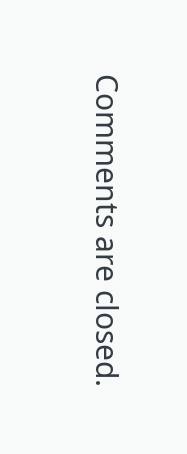Comments are closed.